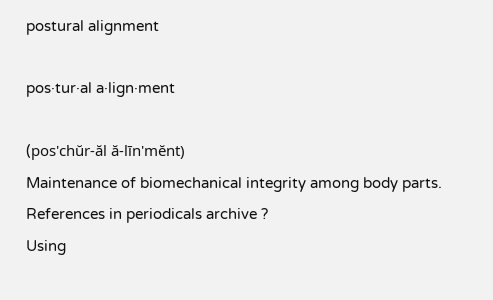postural alignment

pos·tur·al a·lign·ment

(pos'chŭr-ăl ă-līn'mĕnt)
Maintenance of biomechanical integrity among body parts.
References in periodicals archive ?
Using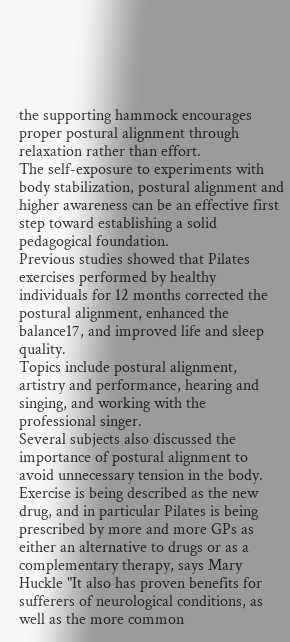the supporting hammock encourages proper postural alignment through relaxation rather than effort.
The self-exposure to experiments with body stabilization, postural alignment and higher awareness can be an effective first step toward establishing a solid pedagogical foundation.
Previous studies showed that Pilates exercises performed by healthy individuals for 12 months corrected the postural alignment, enhanced the balance17, and improved life and sleep quality.
Topics include postural alignment, artistry and performance, hearing and singing, and working with the professional singer.
Several subjects also discussed the importance of postural alignment to avoid unnecessary tension in the body.
Exercise is being described as the new drug, and in particular Pilates is being prescribed by more and more GPs as either an alternative to drugs or as a complementary therapy, says Mary Huckle "It also has proven benefits for sufferers of neurological conditions, as well as the more common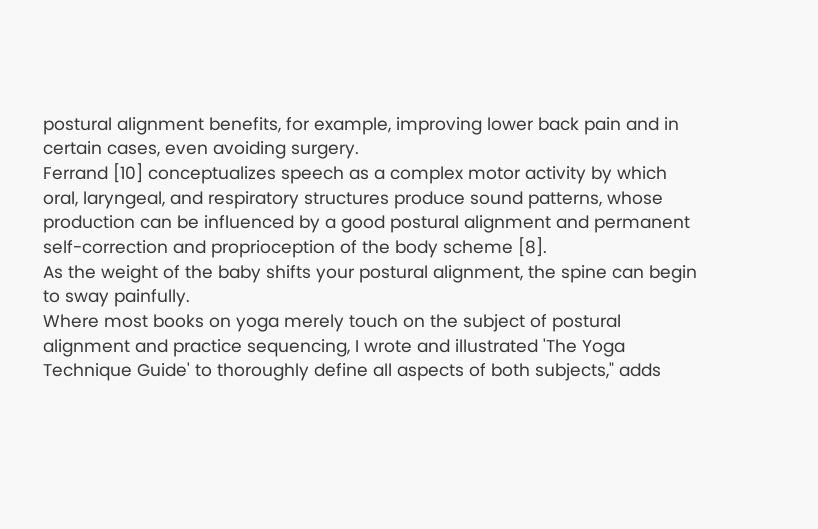postural alignment benefits, for example, improving lower back pain and in certain cases, even avoiding surgery.
Ferrand [10] conceptualizes speech as a complex motor activity by which oral, laryngeal, and respiratory structures produce sound patterns, whose production can be influenced by a good postural alignment and permanent self-correction and proprioception of the body scheme [8].
As the weight of the baby shifts your postural alignment, the spine can begin to sway painfully.
Where most books on yoga merely touch on the subject of postural alignment and practice sequencing, I wrote and illustrated 'The Yoga Technique Guide' to thoroughly define all aspects of both subjects," adds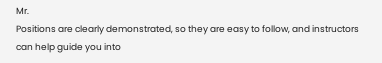Mr.
Positions are clearly demonstrated, so they are easy to follow, and instructors can help guide you into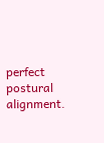perfect postural alignment.